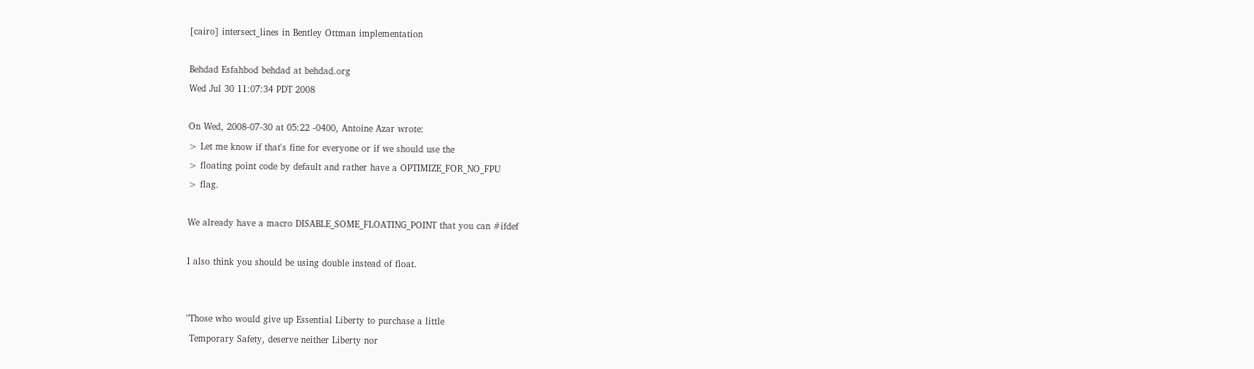[cairo] intersect_lines in Bentley Ottman implementation

Behdad Esfahbod behdad at behdad.org
Wed Jul 30 11:07:34 PDT 2008

On Wed, 2008-07-30 at 05:22 -0400, Antoine Azar wrote:
> Let me know if that's fine for everyone or if we should use the
> floating point code by default and rather have a OPTIMIZE_FOR_NO_FPU
> flag.

We already have a macro DISABLE_SOME_FLOATING_POINT that you can #ifdef

I also think you should be using double instead of float.


"Those who would give up Essential Liberty to purchase a little
 Temporary Safety, deserve neither Liberty nor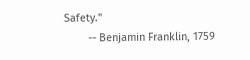Safety."
        -- Benjamin Franklin, 1759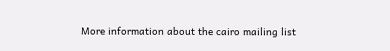More information about the cairo mailing list